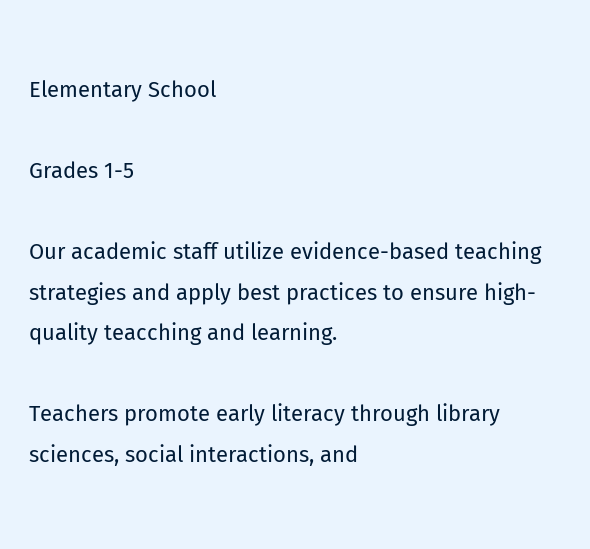Elementary School

Grades 1-5

Our academic staff utilize evidence-based teaching strategies and apply best practices to ensure high-quality teacching and learning.

Teachers promote early literacy through library sciences, social interactions, and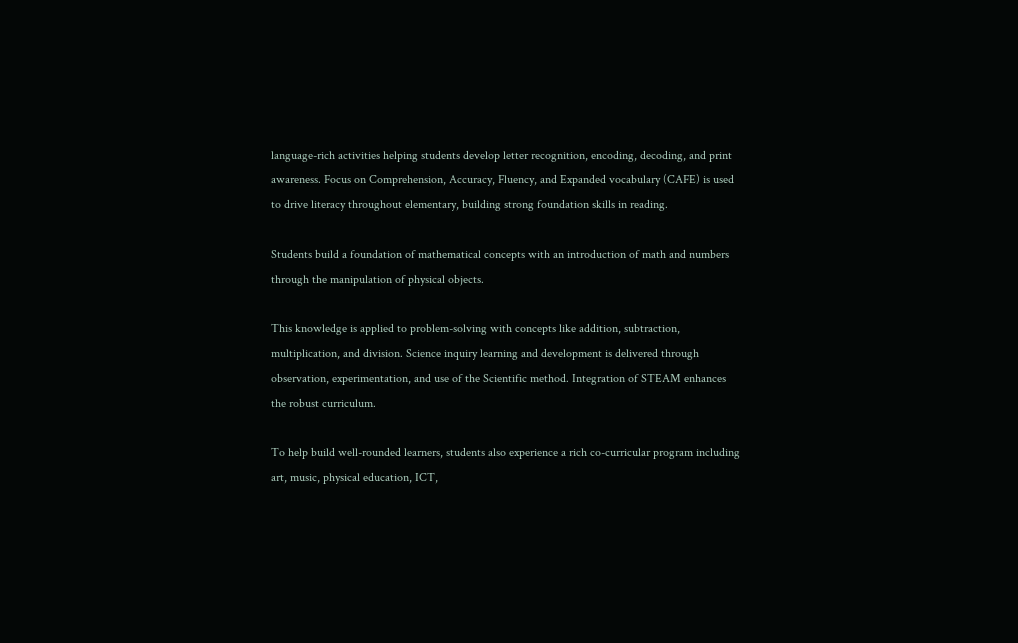language-rich activities helping students develop letter recognition, encoding, decoding, and print awareness. Focus on Comprehension, Accuracy, Fluency, and Expanded vocabulary (CAFE) is used to drive literacy throughout elementary, building strong foundation skills in reading.

Students build a foundation of mathematical concepts with an introduction of math and numbers through the manipulation of physical objects.

This knowledge is applied to problem-solving with concepts like addition, subtraction, multiplication, and division. Science inquiry learning and development is delivered through observation, experimentation, and use of the Scientific method. Integration of STEAM enhances the robust curriculum.

To help build well-rounded learners, students also experience a rich co-curricular program including art, music, physical education, ICT,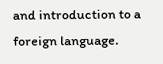and introduction to a foreign language.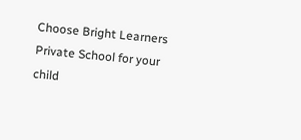Choose Bright Learners Private School for your child